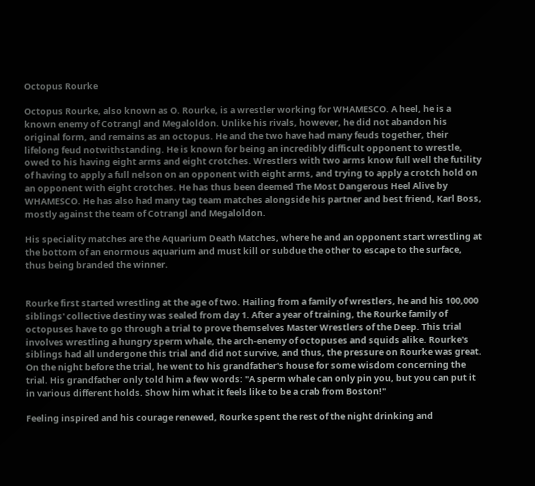Octopus Rourke

Octopus Rourke, also known as O. Rourke, is a wrestler working for WHAMESCO. A heel, he is a known enemy of Cotrangl and Megaloldon. Unlike his rivals, however, he did not abandon his original form, and remains as an octopus. He and the two have had many feuds together, their lifelong feud notwithstanding. He is known for being an incredibly difficult opponent to wrestle, owed to his having eight arms and eight crotches. Wrestlers with two arms know full well the futility of having to apply a full nelson on an opponent with eight arms, and trying to apply a crotch hold on an opponent with eight crotches. He has thus been deemed The Most Dangerous Heel Alive by WHAMESCO. He has also had many tag team matches alongside his partner and best friend, Karl Boss, mostly against the team of Cotrangl and Megaloldon.

His speciality matches are the Aquarium Death Matches, where he and an opponent start wrestling at the bottom of an enormous aquarium and must kill or subdue the other to escape to the surface, thus being branded the winner.


Rourke first started wrestling at the age of two. Hailing from a family of wrestlers, he and his 100,000 siblings' collective destiny was sealed from day 1. After a year of training, the Rourke family of octopuses have to go through a trial to prove themselves Master Wrestlers of the Deep. This trial involves wrestling a hungry sperm whale, the arch-enemy of octopuses and squids alike. Rourke's siblings had all undergone this trial and did not survive, and thus, the pressure on Rourke was great. On the night before the trial, he went to his grandfather's house for some wisdom concerning the trial. His grandfather only told him a few words: "A sperm whale can only pin you, but you can put it in various different holds. Show him what it feels like to be a crab from Boston!"

Feeling inspired and his courage renewed, Rourke spent the rest of the night drinking and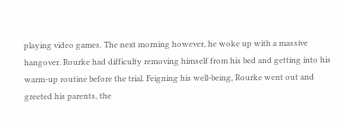playing video games. The next morning however, he woke up with a massive hangover. Rourke had difficulty removing himself from his bed and getting into his warm-up routine before the trial. Feigning his well-being, Rourke went out and greeted his parents, the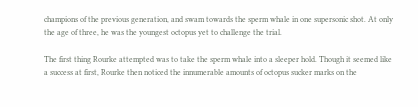champions of the previous generation, and swam towards the sperm whale in one supersonic shot. At only the age of three, he was the youngest octopus yet to challenge the trial.

The first thing Rourke attempted was to take the sperm whale into a sleeper hold. Though it seemed like a success at first, Rourke then noticed the innumerable amounts of octopus sucker marks on the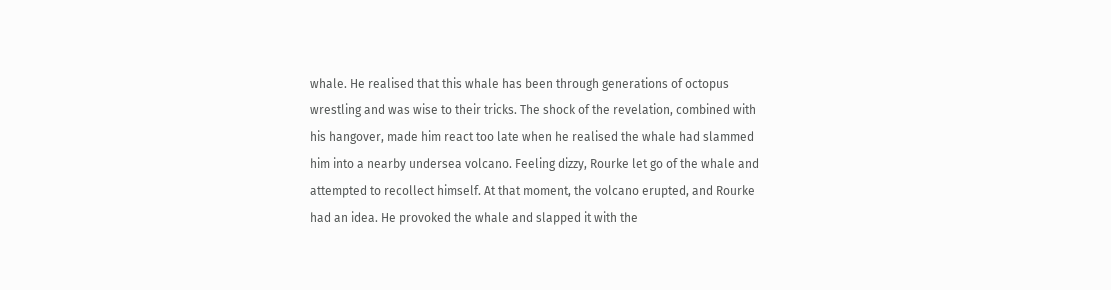whale. He realised that this whale has been through generations of octopus wrestling and was wise to their tricks. The shock of the revelation, combined with his hangover, made him react too late when he realised the whale had slammed him into a nearby undersea volcano. Feeling dizzy, Rourke let go of the whale and attempted to recollect himself. At that moment, the volcano erupted, and Rourke had an idea. He provoked the whale and slapped it with the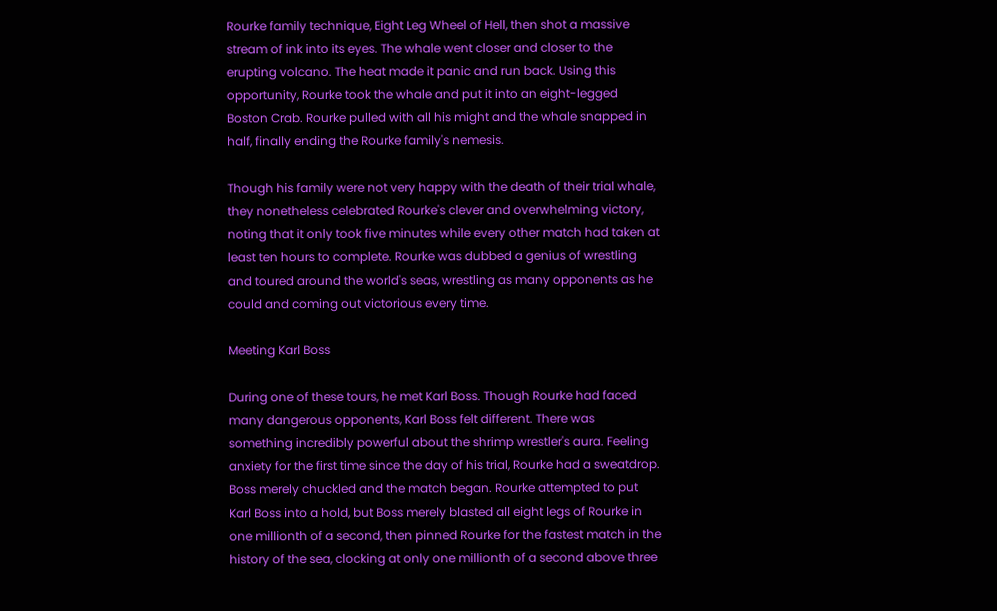Rourke family technique, Eight Leg Wheel of Hell, then shot a massive stream of ink into its eyes. The whale went closer and closer to the erupting volcano. The heat made it panic and run back. Using this opportunity, Rourke took the whale and put it into an eight-legged Boston Crab. Rourke pulled with all his might and the whale snapped in half, finally ending the Rourke family's nemesis.

Though his family were not very happy with the death of their trial whale, they nonetheless celebrated Rourke's clever and overwhelming victory, noting that it only took five minutes while every other match had taken at least ten hours to complete. Rourke was dubbed a genius of wrestling and toured around the world's seas, wrestling as many opponents as he could and coming out victorious every time.

Meeting Karl Boss

During one of these tours, he met Karl Boss. Though Rourke had faced many dangerous opponents, Karl Boss felt different. There was something incredibly powerful about the shrimp wrestler's aura. Feeling anxiety for the first time since the day of his trial, Rourke had a sweatdrop. Boss merely chuckled and the match began. Rourke attempted to put Karl Boss into a hold, but Boss merely blasted all eight legs of Rourke in one millionth of a second, then pinned Rourke for the fastest match in the history of the sea, clocking at only one millionth of a second above three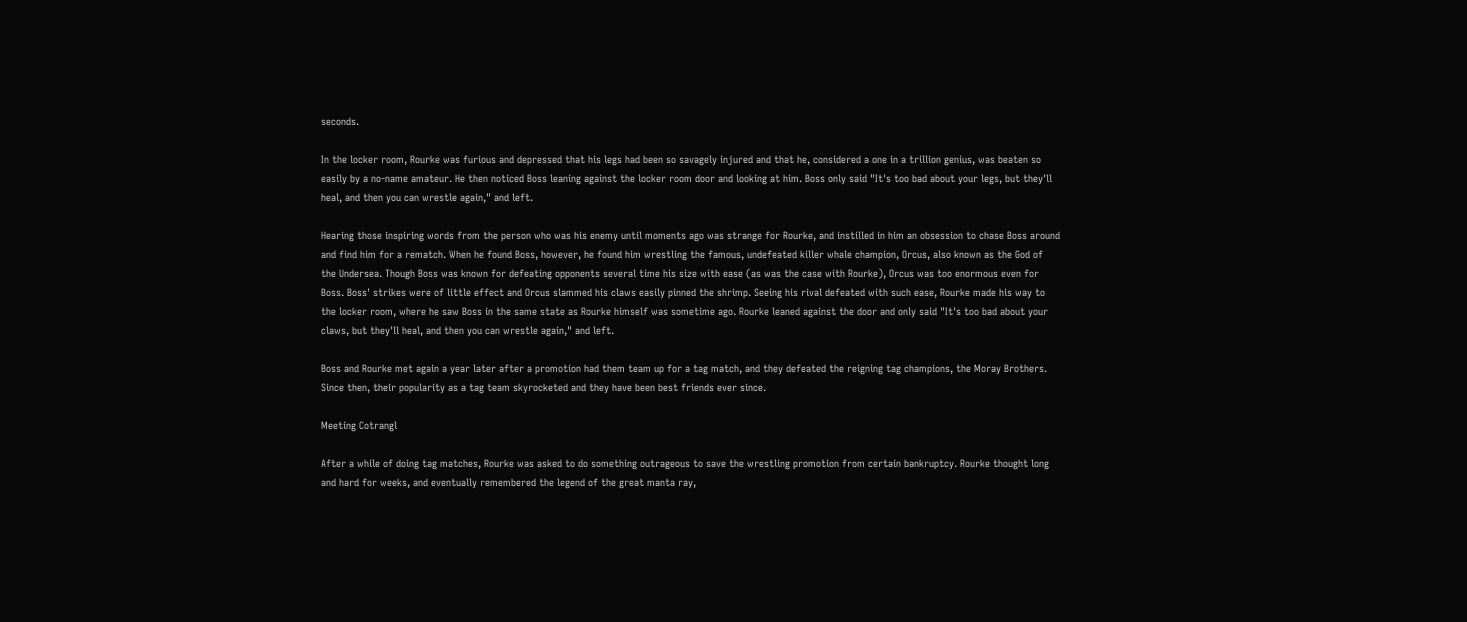seconds.

In the locker room, Rourke was furious and depressed that his legs had been so savagely injured and that he, considered a one in a trillion genius, was beaten so easily by a no-name amateur. He then noticed Boss leaning against the locker room door and looking at him. Boss only said "It's too bad about your legs, but they'll heal, and then you can wrestle again," and left.

Hearing those inspiring words from the person who was his enemy until moments ago was strange for Rourke, and instilled in him an obsession to chase Boss around and find him for a rematch. When he found Boss, however, he found him wrestling the famous, undefeated killer whale champion, Orcus, also known as the God of the Undersea. Though Boss was known for defeating opponents several time his size with ease (as was the case with Rourke), Orcus was too enormous even for Boss. Boss' strikes were of little effect and Orcus slammed his claws easily pinned the shrimp. Seeing his rival defeated with such ease, Rourke made his way to the locker room, where he saw Boss in the same state as Rourke himself was sometime ago. Rourke leaned against the door and only said "It's too bad about your claws, but they'll heal, and then you can wrestle again," and left.

Boss and Rourke met again a year later after a promotion had them team up for a tag match, and they defeated the reigning tag champions, the Moray Brothers. Since then, their popularity as a tag team skyrocketed and they have been best friends ever since.

Meeting Cotrangl

After a while of doing tag matches, Rourke was asked to do something outrageous to save the wrestling promotion from certain bankruptcy. Rourke thought long and hard for weeks, and eventually remembered the legend of the great manta ray,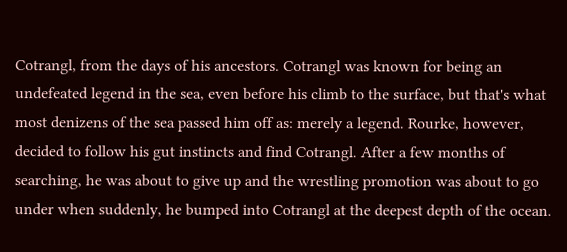Cotrangl, from the days of his ancestors. Cotrangl was known for being an undefeated legend in the sea, even before his climb to the surface, but that's what most denizens of the sea passed him off as: merely a legend. Rourke, however, decided to follow his gut instincts and find Cotrangl. After a few months of searching, he was about to give up and the wrestling promotion was about to go under when suddenly, he bumped into Cotrangl at the deepest depth of the ocean.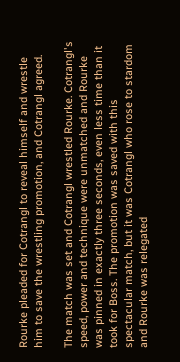Rourke pleaded for Cotrangl to reveal himself and wrestle him to save the wrestling promotion, and Cotrangl agreed.

The match was set and Cotrangl wrestled Rourke. Cotrangl's speed, power and technique were unmatched and Rourke was pinned in exactly three seconds, even less time than it took for Boss. The promotion was saved with this spectacular match, but it was Cotrangl who rose to stardom and Rourke was relegated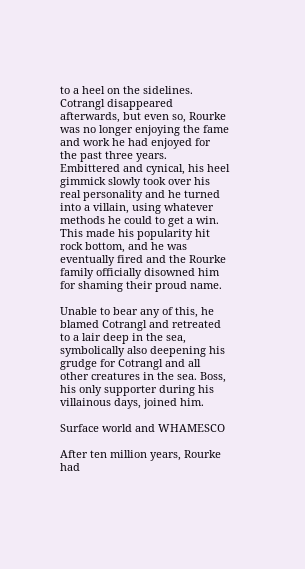to a heel on the sidelines. Cotrangl disappeared afterwards, but even so, Rourke was no longer enjoying the fame and work he had enjoyed for the past three years. Embittered and cynical, his heel gimmick slowly took over his real personality and he turned into a villain, using whatever methods he could to get a win. This made his popularity hit rock bottom, and he was eventually fired and the Rourke family officially disowned him for shaming their proud name.

Unable to bear any of this, he blamed Cotrangl and retreated to a lair deep in the sea, symbolically also deepening his grudge for Cotrangl and all other creatures in the sea. Boss, his only supporter during his villainous days, joined him.

Surface world and WHAMESCO

After ten million years, Rourke had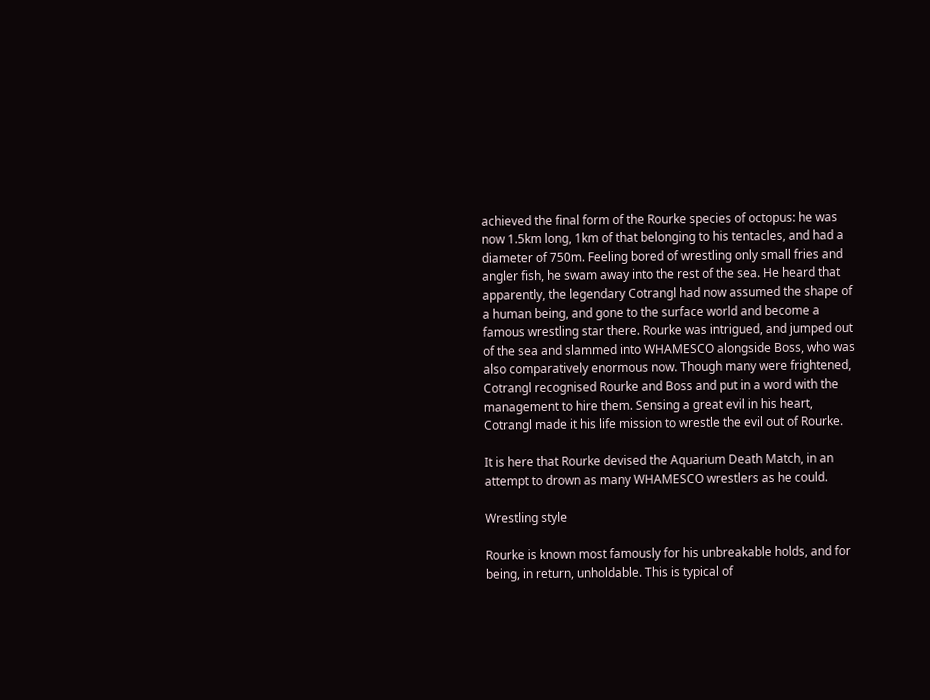achieved the final form of the Rourke species of octopus: he was now 1.5km long, 1km of that belonging to his tentacles, and had a diameter of 750m. Feeling bored of wrestling only small fries and angler fish, he swam away into the rest of the sea. He heard that apparently, the legendary Cotrangl had now assumed the shape of a human being, and gone to the surface world and become a famous wrestling star there. Rourke was intrigued, and jumped out of the sea and slammed into WHAMESCO alongside Boss, who was also comparatively enormous now. Though many were frightened, Cotrangl recognised Rourke and Boss and put in a word with the management to hire them. Sensing a great evil in his heart, Cotrangl made it his life mission to wrestle the evil out of Rourke.

It is here that Rourke devised the Aquarium Death Match, in an attempt to drown as many WHAMESCO wrestlers as he could.

Wrestling style

Rourke is known most famously for his unbreakable holds, and for being, in return, unholdable. This is typical of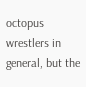octopus wrestlers in general, but the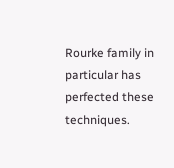Rourke family in particular has perfected these techniques.